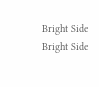Bright Side
Bright Side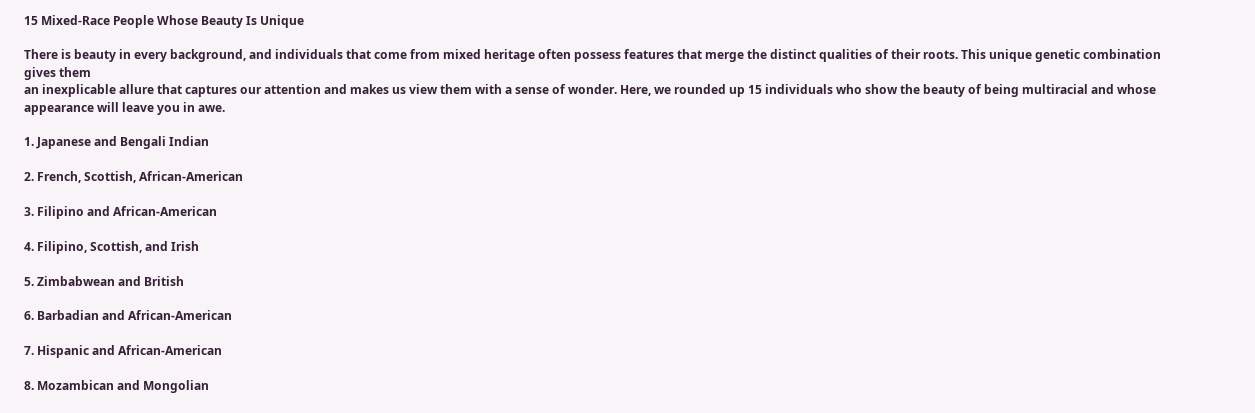15 Mixed-Race People Whose Beauty Is Unique

There is beauty in every background, and individuals that come from mixed heritage often possess features that merge the distinct qualities of their roots. This unique genetic combination gives them
an inexplicable allure that captures our attention and makes us view them with a sense of wonder. Here, we rounded up 15 individuals who show the beauty of being multiracial and whose appearance will leave you in awe.

1. Japanese and Bengali Indian

2. French, Scottish, African-American

3. Filipino and African-American

4. Filipino, Scottish, and Irish

5. Zimbabwean and British

6. Barbadian and African-American

7. Hispanic and African-American

8. Mozambican and Mongolian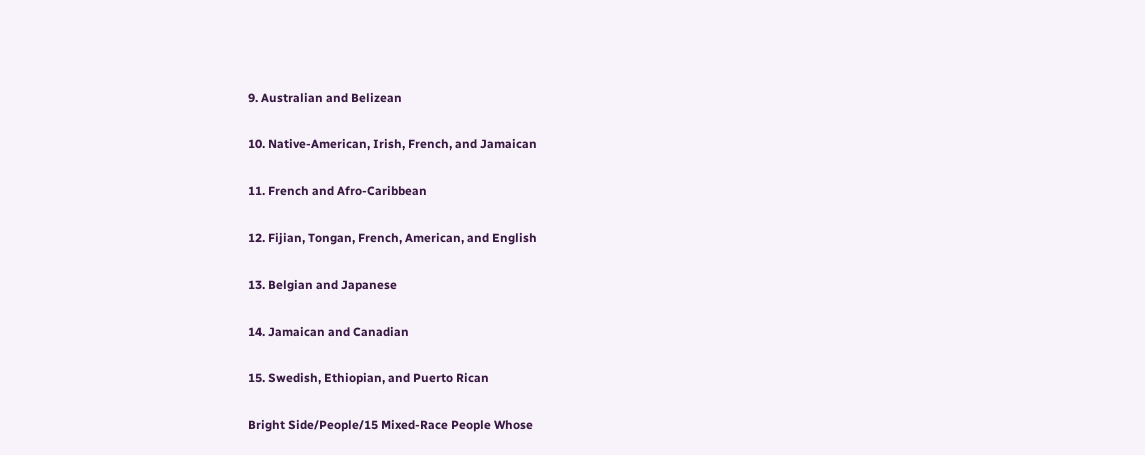9. Australian and Belizean

10. Native-American, Irish, French, and Jamaican

11. French and Afro-Caribbean

12. Fijian, Tongan, French, American, and English

13. Belgian and Japanese

14. Jamaican and Canadian

15. Swedish, Ethiopian, and Puerto Rican

Bright Side/People/15 Mixed-Race People Whose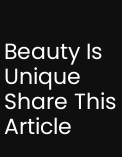Beauty Is Unique
Share This Article